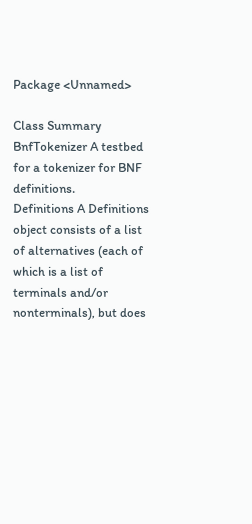Package <Unnamed>

Class Summary
BnfTokenizer A testbed for a tokenizer for BNF definitions.
Definitions A Definitions object consists of a list of alternatives (each of which is a list of terminals and/or nonterminals), but does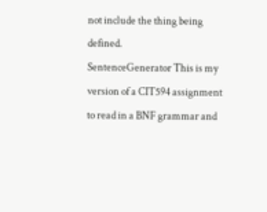not include the thing being defined.
SentenceGenerator This is my version of a CIT594 assignment to read in a BNF grammar and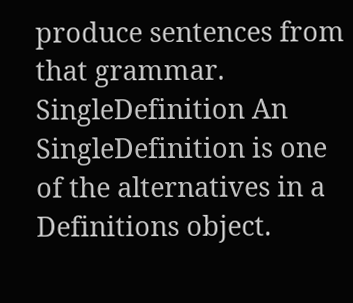produce sentences from that grammar.
SingleDefinition An SingleDefinition is one of the alternatives in a Definitions object.